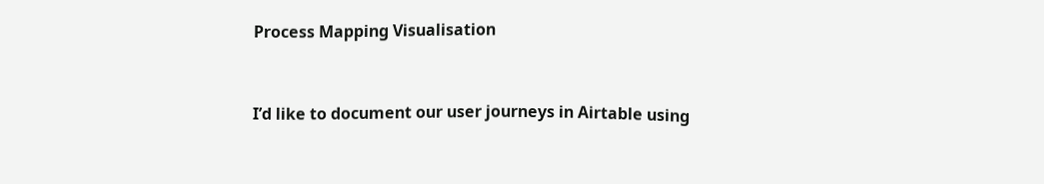Process Mapping Visualisation


I’d like to document our user journeys in Airtable using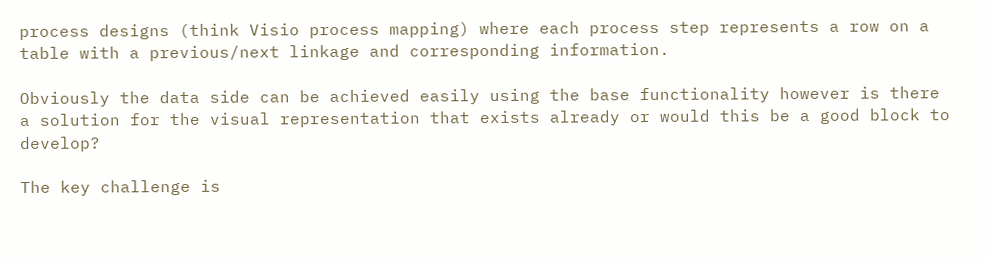process designs (think Visio process mapping) where each process step represents a row on a table with a previous/next linkage and corresponding information.

Obviously the data side can be achieved easily using the base functionality however is there a solution for the visual representation that exists already or would this be a good block to develop?

The key challenge is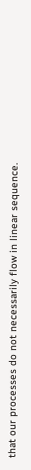that our processes do not necessarily flow in linear sequence.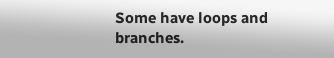Some have loops and branches.